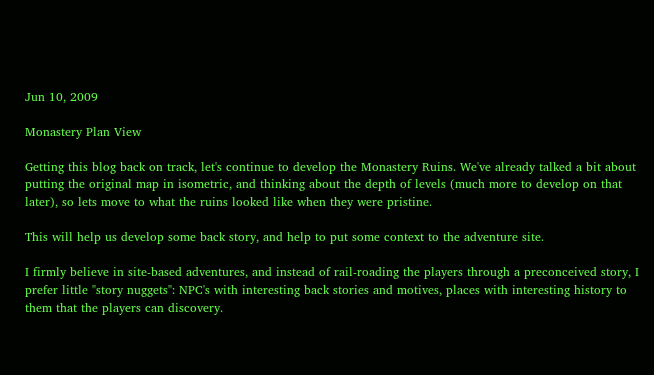Jun 10, 2009

Monastery Plan View

Getting this blog back on track, let's continue to develop the Monastery Ruins. We've already talked a bit about putting the original map in isometric, and thinking about the depth of levels (much more to develop on that later), so lets move to what the ruins looked like when they were pristine.

This will help us develop some back story, and help to put some context to the adventure site.

I firmly believe in site-based adventures, and instead of rail-roading the players through a preconceived story, I prefer little "story nuggets": NPC's with interesting back stories and motives, places with interesting history to them that the players can discovery.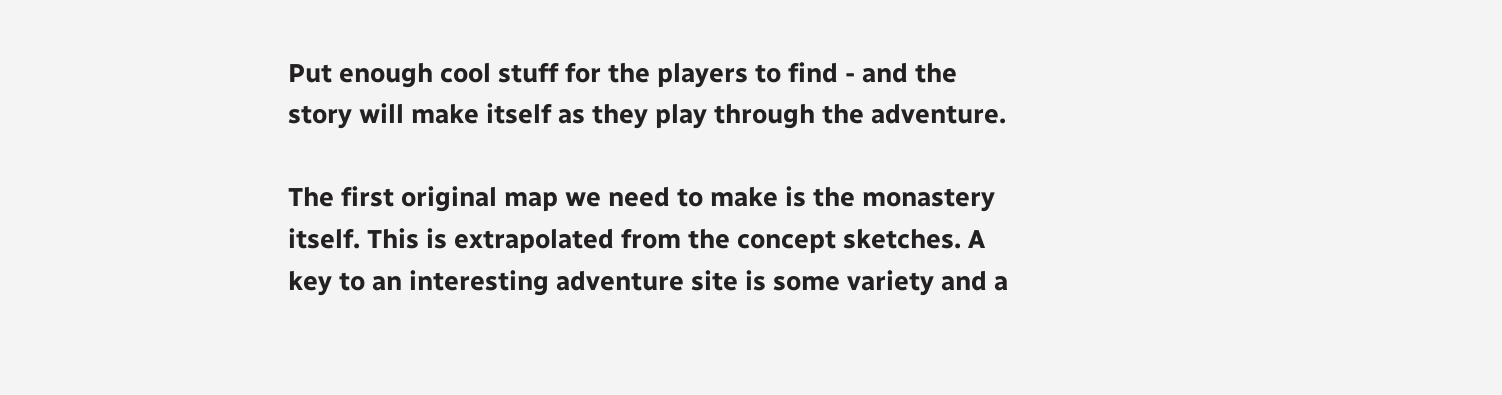Put enough cool stuff for the players to find - and the story will make itself as they play through the adventure.

The first original map we need to make is the monastery itself. This is extrapolated from the concept sketches. A key to an interesting adventure site is some variety and a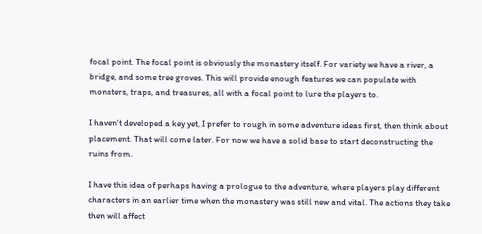focal point. The focal point is obviously the monastery itself. For variety we have a river, a bridge, and some tree groves. This will provide enough features we can populate with monsters, traps, and treasures, all with a focal point to lure the players to.

I haven't developed a key yet, I prefer to rough in some adventure ideas first, then think about placement. That will come later. For now we have a solid base to start deconstructing the ruins from.

I have this idea of perhaps having a prologue to the adventure, where players play different characters in an earlier time when the monastery was still new and vital. The actions they take then will affect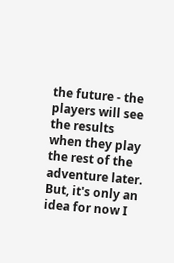the future - the players will see the results when they play the rest of the adventure later. But, it's only an idea for now I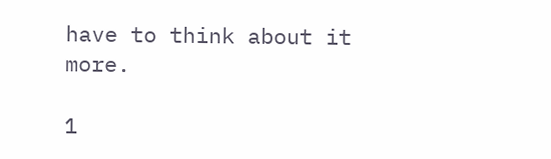have to think about it more.

1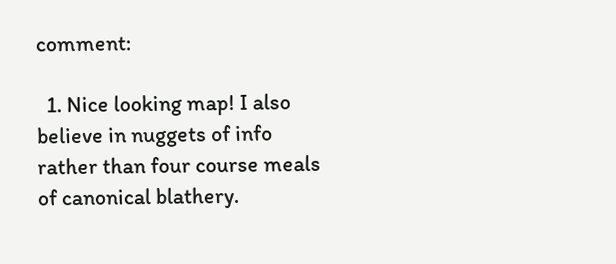comment:

  1. Nice looking map! I also believe in nuggets of info rather than four course meals of canonical blathery.